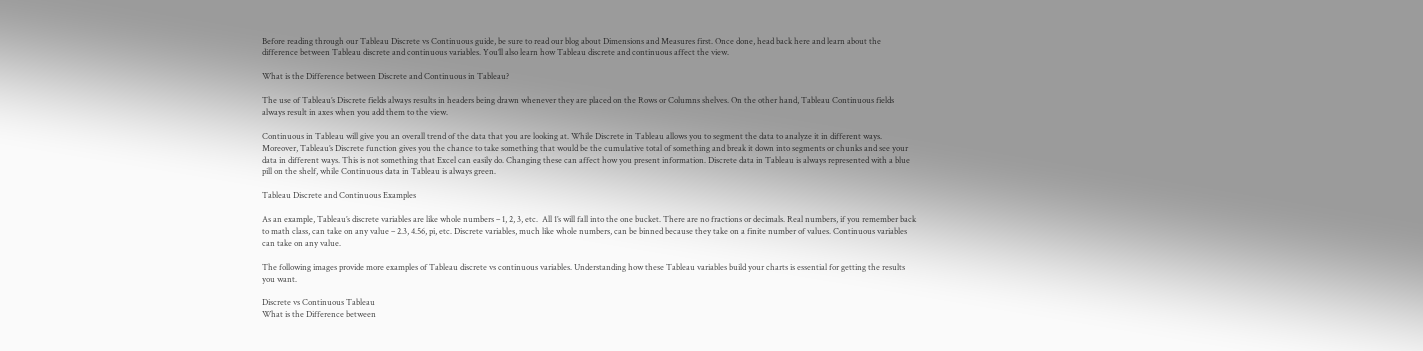Before reading through our Tableau Discrete vs Continuous guide, be sure to read our blog about Dimensions and Measures first. Once done, head back here and learn about the difference between Tableau discrete and continuous variables. You’ll also learn how Tableau discrete and continuous affect the view.

What is the Difference between Discrete and Continuous in Tableau?

The use of Tableau’s Discrete fields always results in headers being drawn whenever they are placed on the Rows or Columns shelves. On the other hand, Tableau Continuous fields always result in axes when you add them to the view.

Continuous in Tableau will give you an overall trend of the data that you are looking at. While Discrete in Tableau allows you to segment the data to analyze it in different ways. Moreover, Tableau’s Discrete function gives you the chance to take something that would be the cumulative total of something and break it down into segments or chunks and see your data in different ways. This is not something that Excel can easily do. Changing these can affect how you present information. Discrete data in Tableau is always represented with a blue pill on the shelf, while Continuous data in Tableau is always green.

Tableau Discrete and Continuous Examples

As an example, Tableau’s discrete variables are like whole numbers – 1, 2, 3, etc.  All 1’s will fall into the one bucket. There are no fractions or decimals. Real numbers, if you remember back to math class, can take on any value – 2.3, 4.56, pi, etc. Discrete variables, much like whole numbers, can be binned because they take on a finite number of values. Continuous variables can take on any value.

The following images provide more examples of Tableau discrete vs continuous variables. Understanding how these Tableau variables build your charts is essential for getting the results you want.

Discrete vs Continuous Tableau
What is the Difference between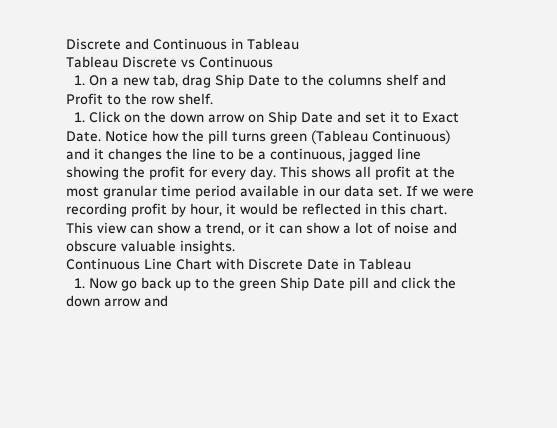Discrete and Continuous in Tableau
Tableau Discrete vs Continuous
  1. On a new tab, drag Ship Date to the columns shelf and Profit to the row shelf.
  1. Click on the down arrow on Ship Date and set it to Exact Date. Notice how the pill turns green (Tableau Continuous) and it changes the line to be a continuous, jagged line showing the profit for every day. This shows all profit at the most granular time period available in our data set. If we were recording profit by hour, it would be reflected in this chart. This view can show a trend, or it can show a lot of noise and obscure valuable insights.
Continuous Line Chart with Discrete Date in Tableau
  1. Now go back up to the green Ship Date pill and click the down arrow and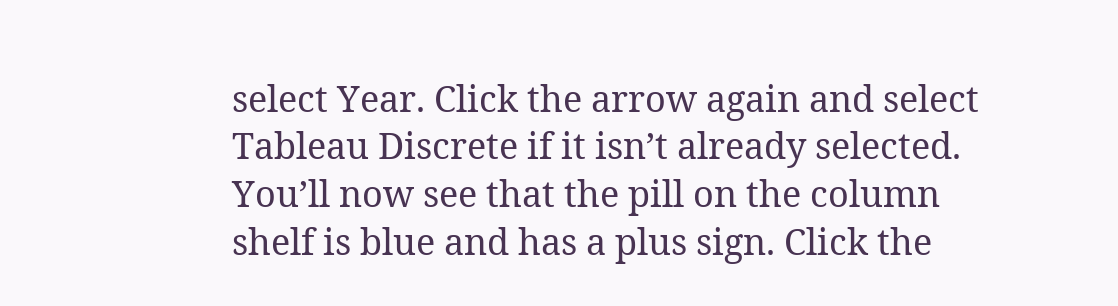select Year. Click the arrow again and select Tableau Discrete if it isn’t already selected. You’ll now see that the pill on the column shelf is blue and has a plus sign. Click the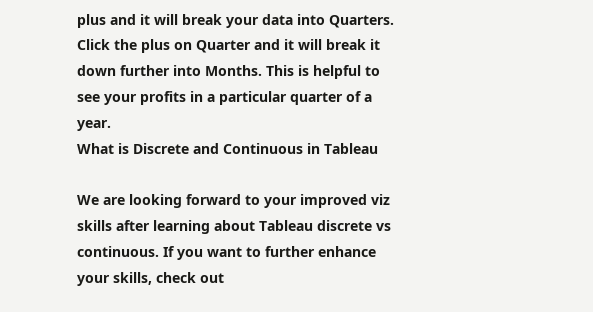plus and it will break your data into Quarters. Click the plus on Quarter and it will break it down further into Months. This is helpful to see your profits in a particular quarter of a year.
What is Discrete and Continuous in Tableau

We are looking forward to your improved viz skills after learning about Tableau discrete vs continuous. If you want to further enhance your skills, check out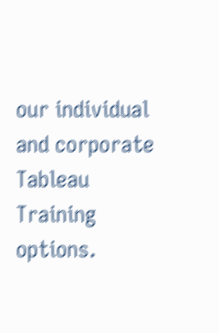our individual and corporate Tableau Training options.